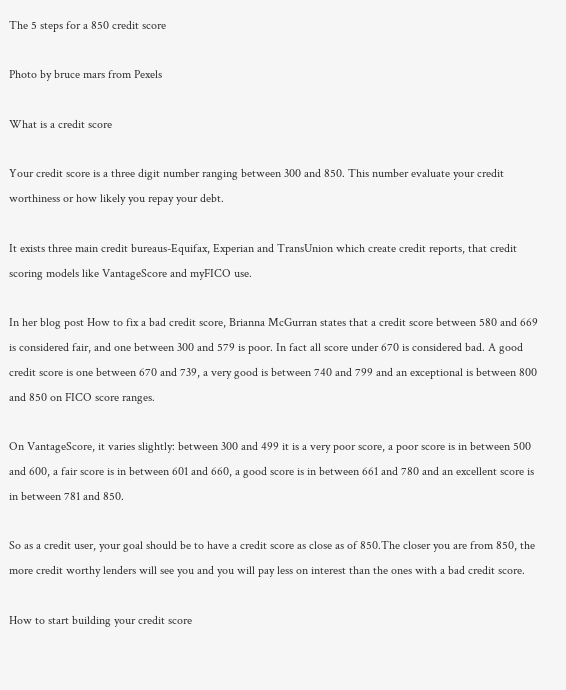The 5 steps for a 850 credit score

Photo by bruce mars from Pexels

What is a credit score

Your credit score is a three digit number ranging between 300 and 850. This number evaluate your credit worthiness or how likely you repay your debt.

It exists three main credit bureaus-Equifax, Experian and TransUnion which create credit reports, that credit scoring models like VantageScore and myFICO use.

In her blog post How to fix a bad credit score, Brianna McGurran states that a credit score between 580 and 669 is considered fair, and one between 300 and 579 is poor. In fact all score under 670 is considered bad. A good credit score is one between 670 and 739, a very good is between 740 and 799 and an exceptional is between 800 and 850 on FICO score ranges.

On VantageScore, it varies slightly: between 300 and 499 it is a very poor score, a poor score is in between 500 and 600, a fair score is in between 601 and 660, a good score is in between 661 and 780 and an excellent score is in between 781 and 850.

So as a credit user, your goal should be to have a credit score as close as of 850.The closer you are from 850, the more credit worthy lenders will see you and you will pay less on interest than the ones with a bad credit score.

How to start building your credit score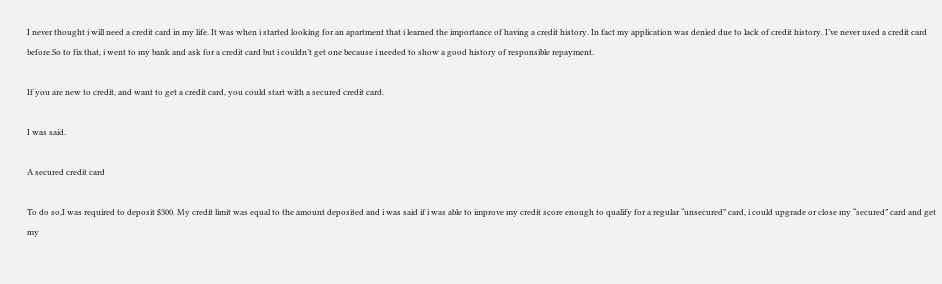I never thought i will need a credit card in my life. It was when i started looking for an apartment that i learned the importance of having a credit history. In fact my application was denied due to lack of credit history. I’ve never used a credit card before.So to fix that, i went to my bank and ask for a credit card but i couldn’t get one because i needed to show a good history of responsible repayment.

If you are new to credit, and want to get a credit card, you could start with a secured credit card.

I was said.

A secured credit card

To do so,I was required to deposit $300. My credit limit was equal to the amount deposited and i was said if i was able to improve my credit score enough to qualify for a regular “unsecured” card, i could upgrade or close my “secured” card and get my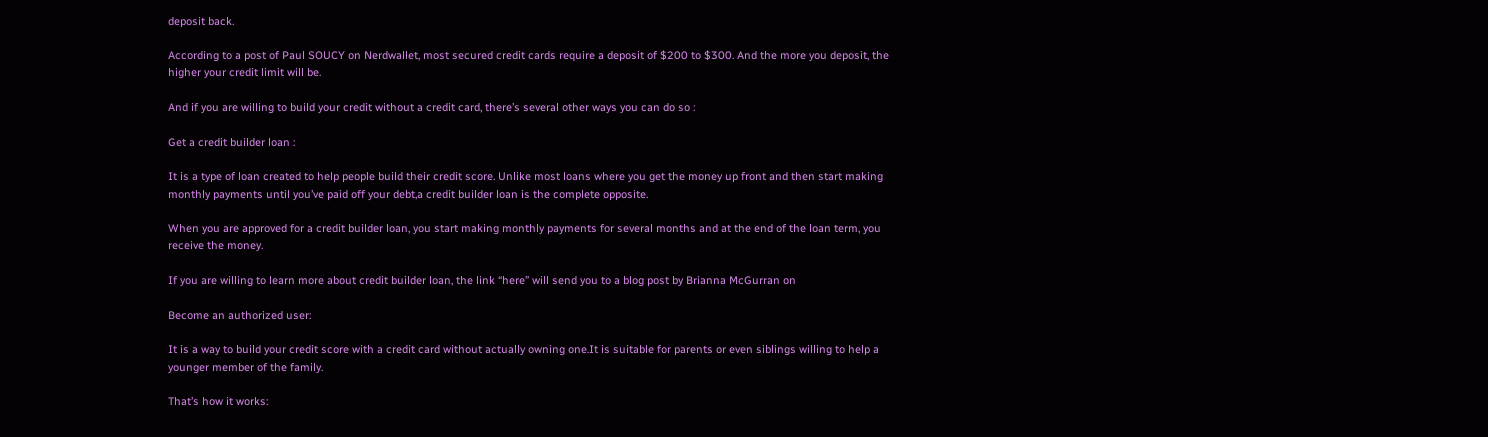deposit back.

According to a post of Paul SOUCY on Nerdwallet, most secured credit cards require a deposit of $200 to $300. And the more you deposit, the higher your credit limit will be.

And if you are willing to build your credit without a credit card, there’s several other ways you can do so :

Get a credit builder loan :

It is a type of loan created to help people build their credit score. Unlike most loans where you get the money up front and then start making monthly payments until you’ve paid off your debt,a credit builder loan is the complete opposite.

When you are approved for a credit builder loan, you start making monthly payments for several months and at the end of the loan term, you receive the money.

If you are willing to learn more about credit builder loan, the link “here” will send you to a blog post by Brianna McGurran on

Become an authorized user:

It is a way to build your credit score with a credit card without actually owning one.It is suitable for parents or even siblings willing to help a younger member of the family.

That’s how it works: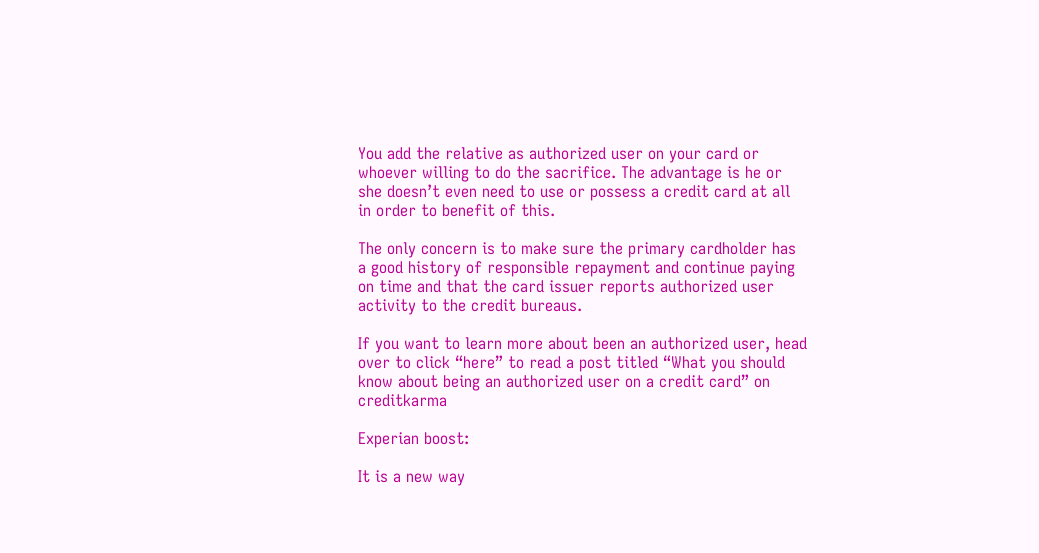You add the relative as authorized user on your card or whoever willing to do the sacrifice. The advantage is he or she doesn’t even need to use or possess a credit card at all in order to benefit of this.

The only concern is to make sure the primary cardholder has a good history of responsible repayment and continue paying on time and that the card issuer reports authorized user activity to the credit bureaus.

If you want to learn more about been an authorized user, head over to click “here” to read a post titled “What you should know about being an authorized user on a credit card” on creditkarma

Experian boost:

It is a new way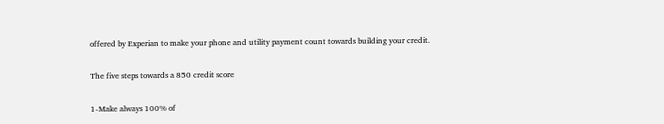offered by Experian to make your phone and utility payment count towards building your credit.

The five steps towards a 850 credit score

1-Make always 100% of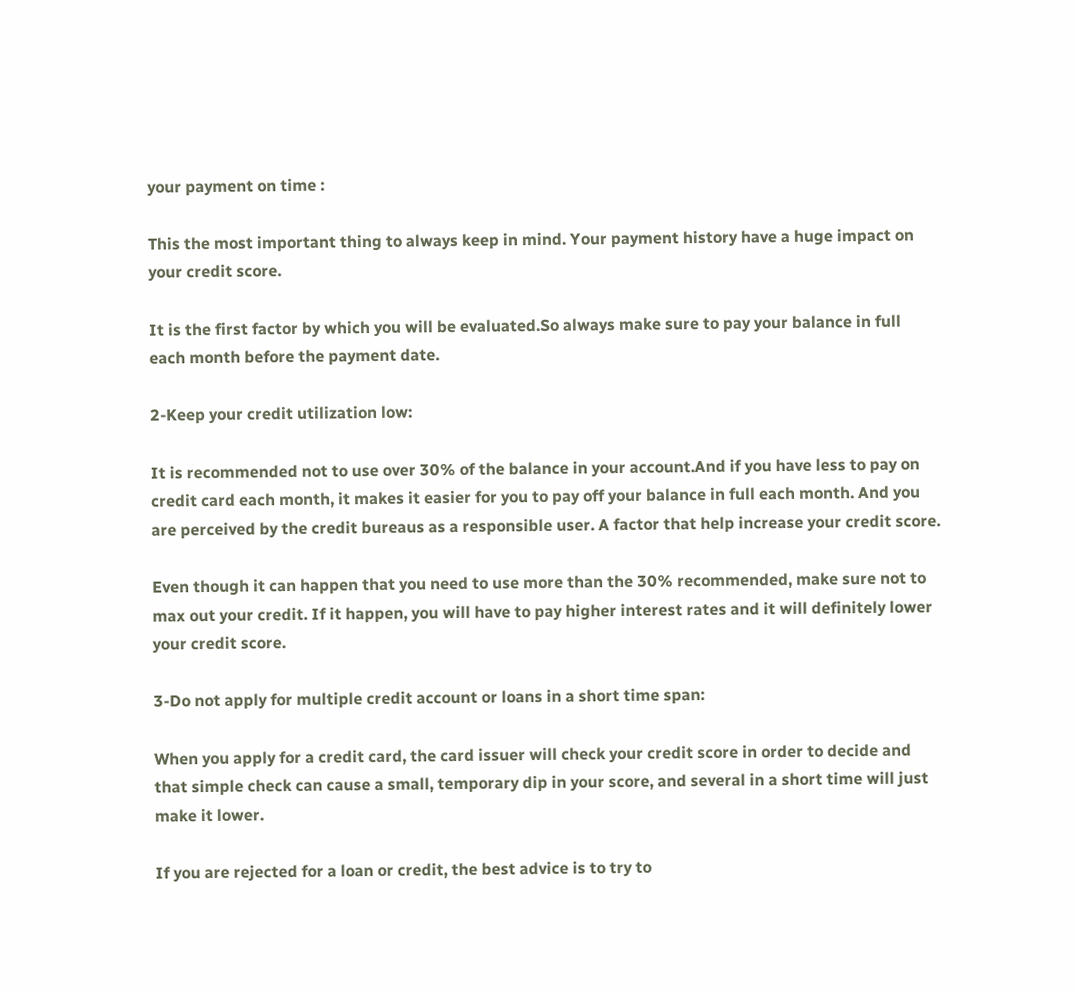your payment on time :

This the most important thing to always keep in mind. Your payment history have a huge impact on your credit score.

It is the first factor by which you will be evaluated.So always make sure to pay your balance in full each month before the payment date.

2-Keep your credit utilization low:

It is recommended not to use over 30% of the balance in your account.And if you have less to pay on credit card each month, it makes it easier for you to pay off your balance in full each month. And you are perceived by the credit bureaus as a responsible user. A factor that help increase your credit score.

Even though it can happen that you need to use more than the 30% recommended, make sure not to max out your credit. If it happen, you will have to pay higher interest rates and it will definitely lower your credit score.

3-Do not apply for multiple credit account or loans in a short time span:

When you apply for a credit card, the card issuer will check your credit score in order to decide and that simple check can cause a small, temporary dip in your score, and several in a short time will just make it lower.

If you are rejected for a loan or credit, the best advice is to try to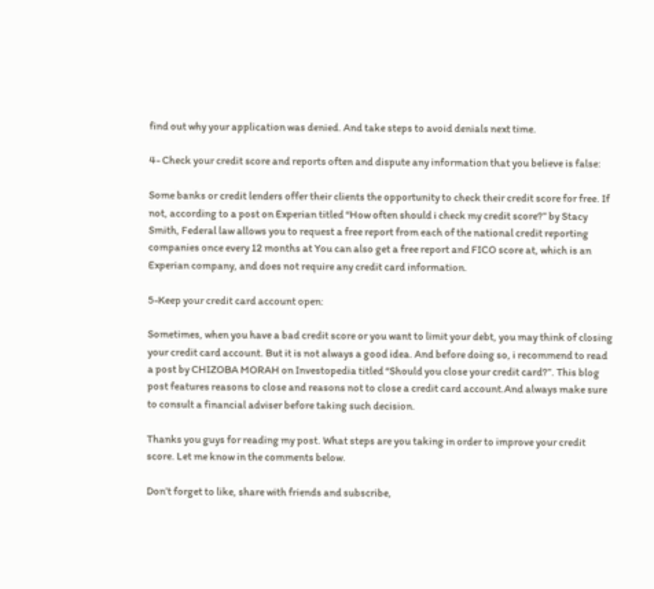find out why your application was denied. And take steps to avoid denials next time.

4- Check your credit score and reports often and dispute any information that you believe is false:

Some banks or credit lenders offer their clients the opportunity to check their credit score for free. If not, according to a post on Experian titled “How often should i check my credit score?” by Stacy Smith, Federal law allows you to request a free report from each of the national credit reporting companies once every 12 months at You can also get a free report and FICO score at, which is an Experian company, and does not require any credit card information.

5-Keep your credit card account open:

Sometimes, when you have a bad credit score or you want to limit your debt, you may think of closing your credit card account. But it is not always a good idea. And before doing so, i recommend to read a post by CHIZOBA MORAH on Investopedia titled “Should you close your credit card?”. This blog post features reasons to close and reasons not to close a credit card account.And always make sure to consult a financial adviser before taking such decision.

Thanks you guys for reading my post. What steps are you taking in order to improve your credit score. Let me know in the comments below.

Don’t forget to like, share with friends and subscribe,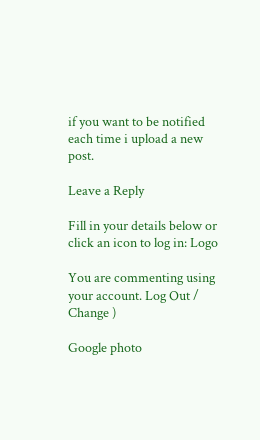if you want to be notified each time i upload a new post.

Leave a Reply

Fill in your details below or click an icon to log in: Logo

You are commenting using your account. Log Out /  Change )

Google photo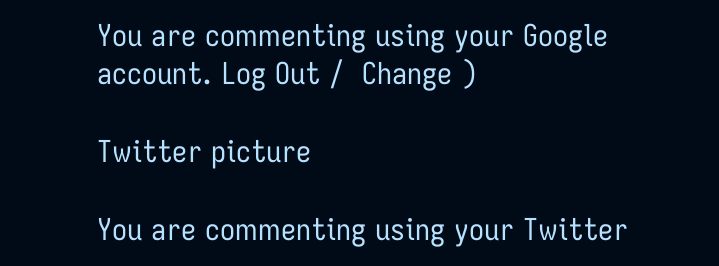You are commenting using your Google account. Log Out /  Change )

Twitter picture

You are commenting using your Twitter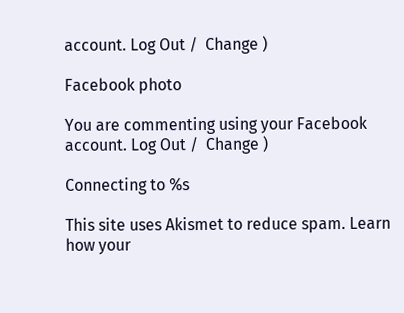account. Log Out /  Change )

Facebook photo

You are commenting using your Facebook account. Log Out /  Change )

Connecting to %s

This site uses Akismet to reduce spam. Learn how your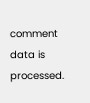comment data is processed.